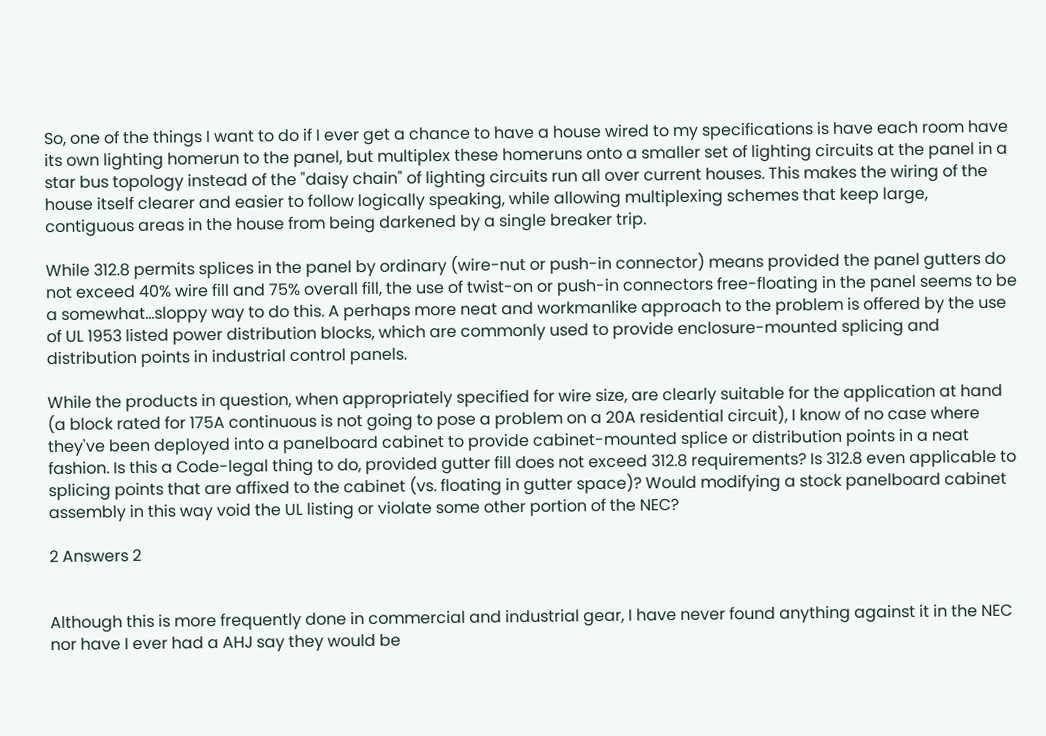So, one of the things I want to do if I ever get a chance to have a house wired to my specifications is have each room have its own lighting homerun to the panel, but multiplex these homeruns onto a smaller set of lighting circuits at the panel in a star bus topology instead of the "daisy chain" of lighting circuits run all over current houses. This makes the wiring of the house itself clearer and easier to follow logically speaking, while allowing multiplexing schemes that keep large, contiguous areas in the house from being darkened by a single breaker trip.

While 312.8 permits splices in the panel by ordinary (wire-nut or push-in connector) means provided the panel gutters do not exceed 40% wire fill and 75% overall fill, the use of twist-on or push-in connectors free-floating in the panel seems to be a somewhat...sloppy way to do this. A perhaps more neat and workmanlike approach to the problem is offered by the use of UL 1953 listed power distribution blocks, which are commonly used to provide enclosure-mounted splicing and distribution points in industrial control panels.

While the products in question, when appropriately specified for wire size, are clearly suitable for the application at hand (a block rated for 175A continuous is not going to pose a problem on a 20A residential circuit), I know of no case where they've been deployed into a panelboard cabinet to provide cabinet-mounted splice or distribution points in a neat fashion. Is this a Code-legal thing to do, provided gutter fill does not exceed 312.8 requirements? Is 312.8 even applicable to splicing points that are affixed to the cabinet (vs. floating in gutter space)? Would modifying a stock panelboard cabinet assembly in this way void the UL listing or violate some other portion of the NEC?

2 Answers 2


Although this is more frequently done in commercial and industrial gear, I have never found anything against it in the NEC nor have I ever had a AHJ say they would be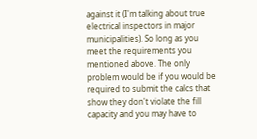against it (I'm talking about true electrical inspectors in major municipalities). So long as you meet the requirements you mentioned above. The only problem would be if you would be required to submit the calcs that show they don't violate the fill capacity and you may have to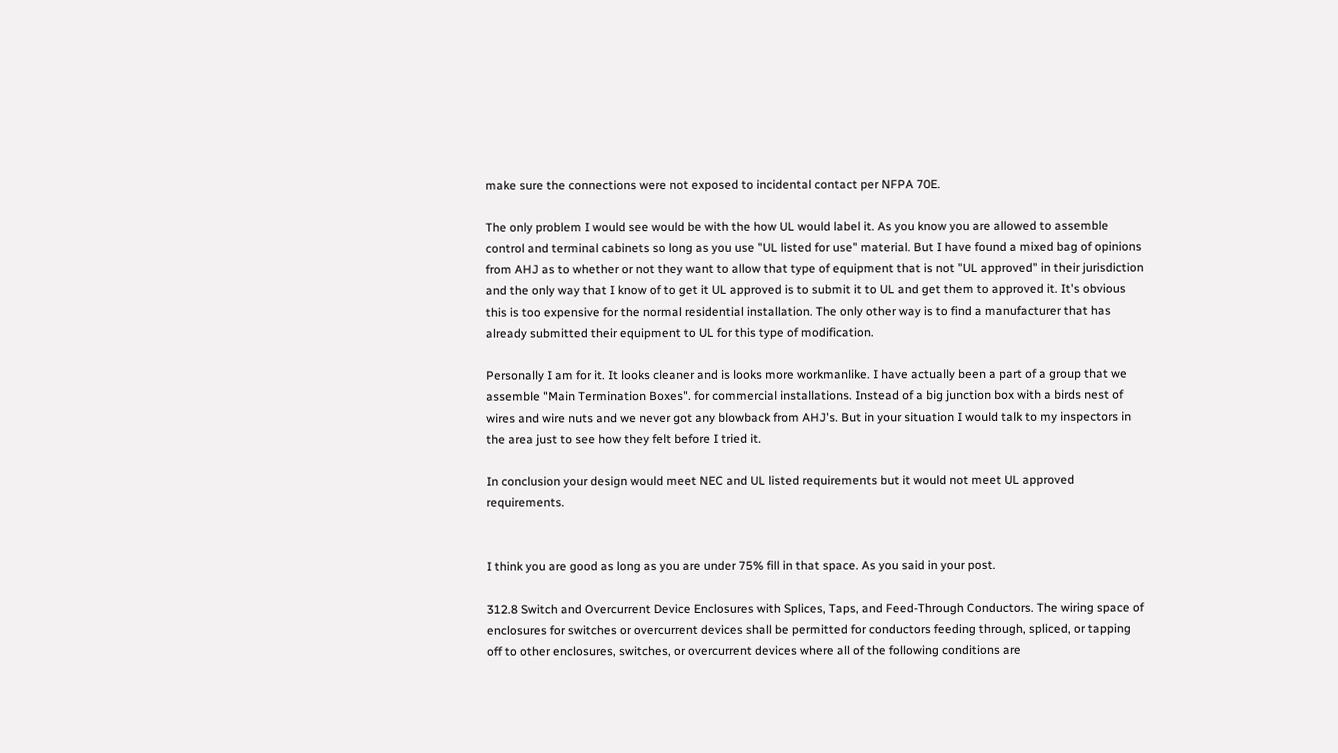make sure the connections were not exposed to incidental contact per NFPA 70E.

The only problem I would see would be with the how UL would label it. As you know you are allowed to assemble control and terminal cabinets so long as you use "UL listed for use" material. But I have found a mixed bag of opinions from AHJ as to whether or not they want to allow that type of equipment that is not "UL approved" in their jurisdiction and the only way that I know of to get it UL approved is to submit it to UL and get them to approved it. It's obvious this is too expensive for the normal residential installation. The only other way is to find a manufacturer that has already submitted their equipment to UL for this type of modification.

Personally I am for it. It looks cleaner and is looks more workmanlike. I have actually been a part of a group that we assemble "Main Termination Boxes". for commercial installations. Instead of a big junction box with a birds nest of wires and wire nuts and we never got any blowback from AHJ's. But in your situation I would talk to my inspectors in the area just to see how they felt before I tried it.

In conclusion your design would meet NEC and UL listed requirements but it would not meet UL approved requirements.


I think you are good as long as you are under 75% fill in that space. As you said in your post.

312.8 Switch and Overcurrent Device Enclosures with Splices, Taps, and Feed-Through Conductors. The wiring space of enclosures for switches or overcurrent devices shall be permitted for conductors feeding through, spliced, or tapping off to other enclosures, switches, or overcurrent devices where all of the following conditions are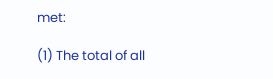met:

(1) The total of all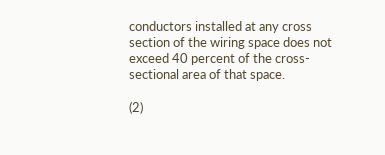conductors installed at any cross section of the wiring space does not exceed 40 percent of the cross-sectional area of that space.

(2)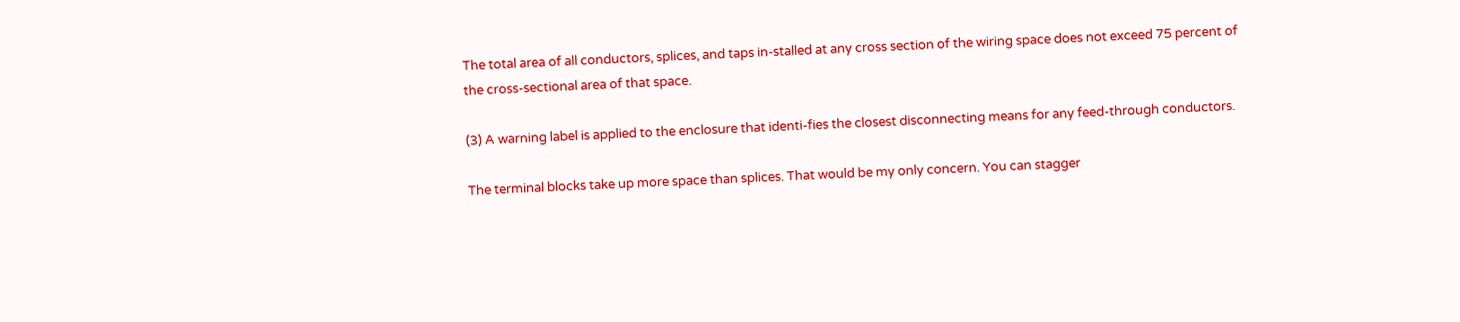The total area of all conductors, splices, and taps in-stalled at any cross section of the wiring space does not exceed 75 percent of the cross-sectional area of that space.

(3) A warning label is applied to the enclosure that identi-fies the closest disconnecting means for any feed-through conductors.

The terminal blocks take up more space than splices. That would be my only concern. You can stagger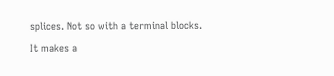splices. Not so with a terminal blocks. It makes a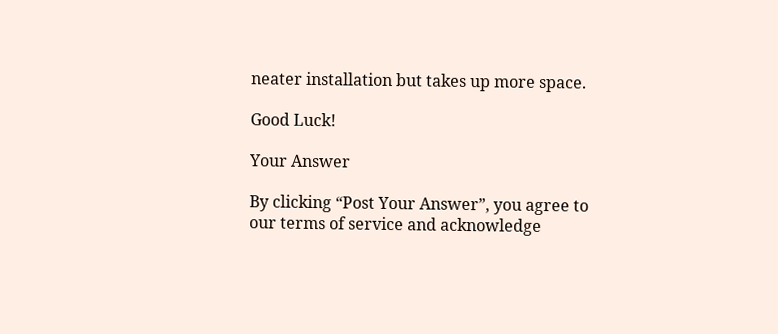neater installation but takes up more space.

Good Luck!

Your Answer

By clicking “Post Your Answer”, you agree to our terms of service and acknowledge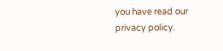you have read our privacy policy.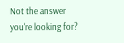Not the answer you're looking for?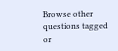Browse other questions tagged or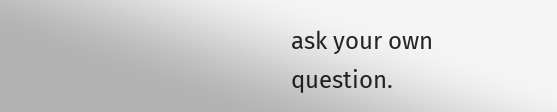ask your own question.